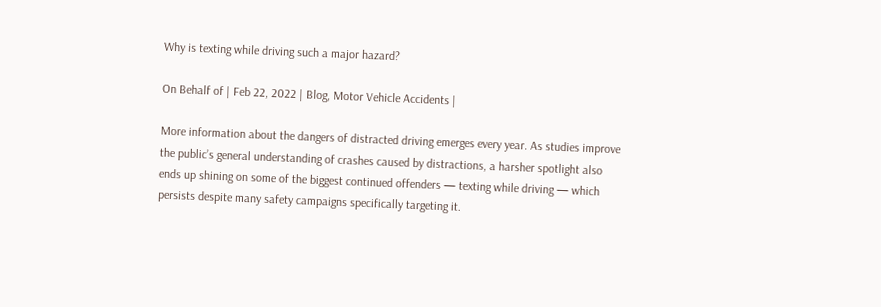Why is texting while driving such a major hazard?

On Behalf of | Feb 22, 2022 | Blog, Motor Vehicle Accidents |

More information about the dangers of distracted driving emerges every year. As studies improve the public’s general understanding of crashes caused by distractions, a harsher spotlight also ends up shining on some of the biggest continued offenders — texting while driving — which persists despite many safety campaigns specifically targeting it.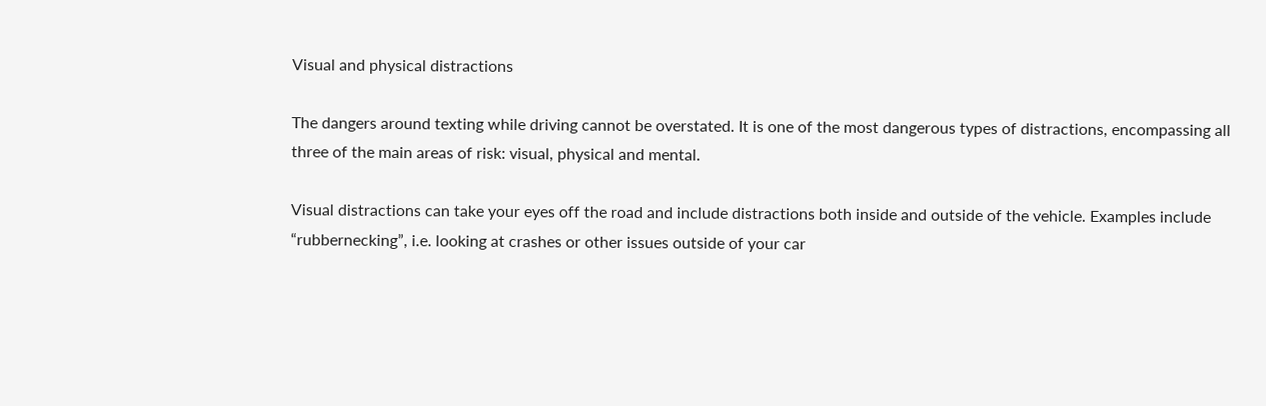Visual and physical distractions

The dangers around texting while driving cannot be overstated. It is one of the most dangerous types of distractions, encompassing all three of the main areas of risk: visual, physical and mental.

Visual distractions can take your eyes off the road and include distractions both inside and outside of the vehicle. Examples include “rubbernecking”, i.e. looking at crashes or other issues outside of your car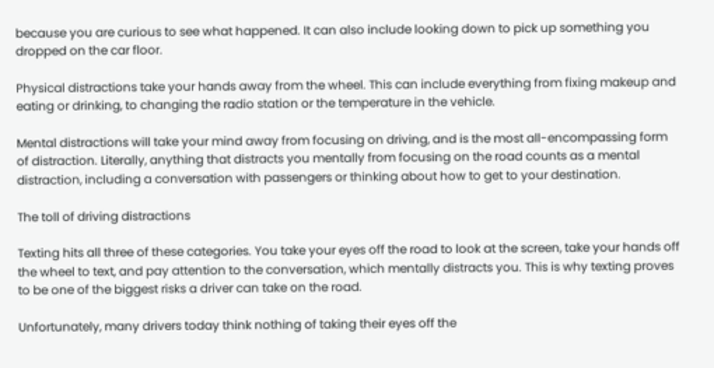because you are curious to see what happened. It can also include looking down to pick up something you dropped on the car floor.

Physical distractions take your hands away from the wheel. This can include everything from fixing makeup and eating or drinking, to changing the radio station or the temperature in the vehicle.

Mental distractions will take your mind away from focusing on driving, and is the most all-encompassing form of distraction. Literally, anything that distracts you mentally from focusing on the road counts as a mental distraction, including a conversation with passengers or thinking about how to get to your destination.

The toll of driving distractions

Texting hits all three of these categories. You take your eyes off the road to look at the screen, take your hands off the wheel to text, and pay attention to the conversation, which mentally distracts you. This is why texting proves to be one of the biggest risks a driver can take on the road.

Unfortunately, many drivers today think nothing of taking their eyes off the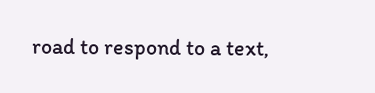road to respond to a text,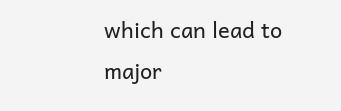which can lead to major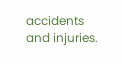accidents and injuries.